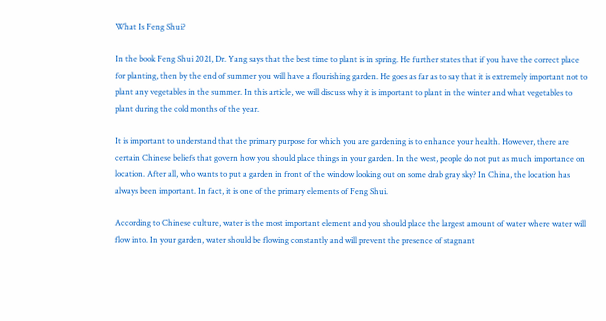What Is Feng Shui?

In the book Feng Shui 2021, Dr. Yang says that the best time to plant is in spring. He further states that if you have the correct place for planting, then by the end of summer you will have a flourishing garden. He goes as far as to say that it is extremely important not to plant any vegetables in the summer. In this article, we will discuss why it is important to plant in the winter and what vegetables to plant during the cold months of the year.

It is important to understand that the primary purpose for which you are gardening is to enhance your health. However, there are certain Chinese beliefs that govern how you should place things in your garden. In the west, people do not put as much importance on location. After all, who wants to put a garden in front of the window looking out on some drab gray sky? In China, the location has always been important. In fact, it is one of the primary elements of Feng Shui.

According to Chinese culture, water is the most important element and you should place the largest amount of water where water will flow into. In your garden, water should be flowing constantly and will prevent the presence of stagnant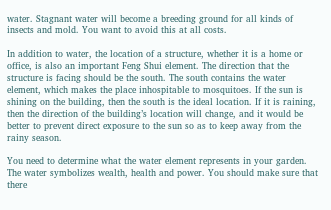water. Stagnant water will become a breeding ground for all kinds of insects and mold. You want to avoid this at all costs.

In addition to water, the location of a structure, whether it is a home or office, is also an important Feng Shui element. The direction that the structure is facing should be the south. The south contains the water element, which makes the place inhospitable to mosquitoes. If the sun is shining on the building, then the south is the ideal location. If it is raining, then the direction of the building’s location will change, and it would be better to prevent direct exposure to the sun so as to keep away from the rainy season.

You need to determine what the water element represents in your garden. The water symbolizes wealth, health and power. You should make sure that there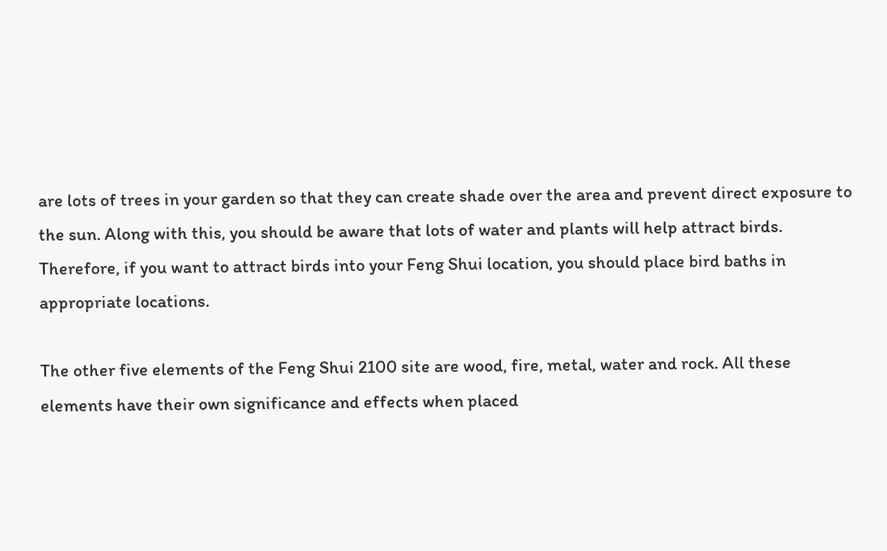are lots of trees in your garden so that they can create shade over the area and prevent direct exposure to the sun. Along with this, you should be aware that lots of water and plants will help attract birds. Therefore, if you want to attract birds into your Feng Shui location, you should place bird baths in appropriate locations.

The other five elements of the Feng Shui 2100 site are wood, fire, metal, water and rock. All these elements have their own significance and effects when placed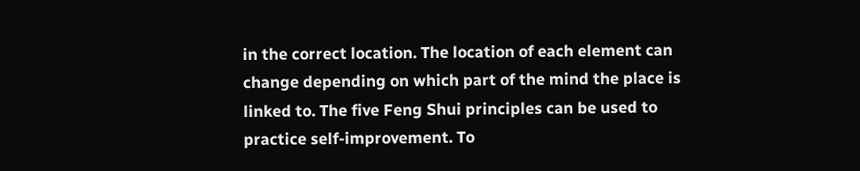in the correct location. The location of each element can change depending on which part of the mind the place is linked to. The five Feng Shui principles can be used to practice self-improvement. To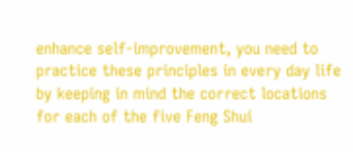enhance self-improvement, you need to practice these principles in every day life by keeping in mind the correct locations for each of the five Feng Shui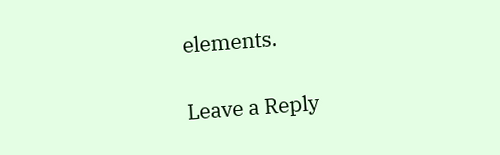elements.

Leave a Reply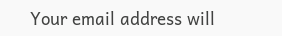Your email address will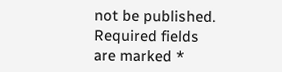not be published. Required fields are marked *